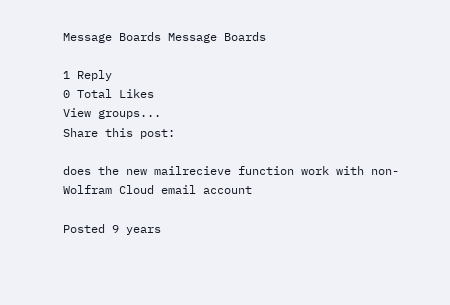Message Boards Message Boards

1 Reply
0 Total Likes
View groups...
Share this post:

does the new mailrecieve function work with non-Wolfram Cloud email account

Posted 9 years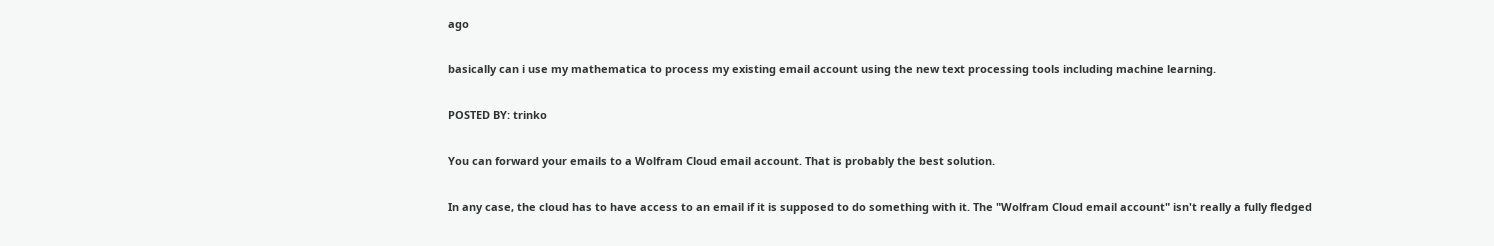ago

basically can i use my mathematica to process my existing email account using the new text processing tools including machine learning.

POSTED BY: trinko

You can forward your emails to a Wolfram Cloud email account. That is probably the best solution.

In any case, the cloud has to have access to an email if it is supposed to do something with it. The "Wolfram Cloud email account" isn't really a fully fledged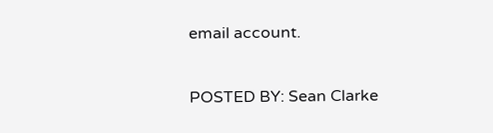email account.

POSTED BY: Sean Clarke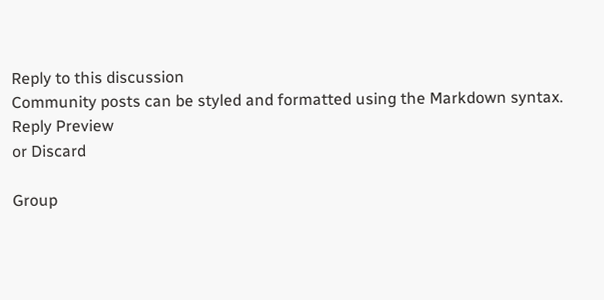Reply to this discussion
Community posts can be styled and formatted using the Markdown syntax.
Reply Preview
or Discard

Group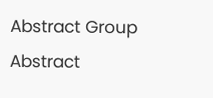Abstract Group Abstract